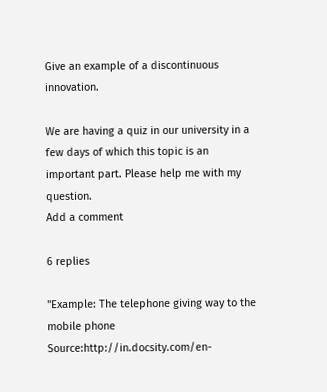Give an example of a discontinuous innovation.

We are having a quiz in our university in a few days of which this topic is an important part. Please help me with my question.
Add a comment

6 replies

"Example: The telephone giving way to the mobile phone Source:http://in.docsity.com/en-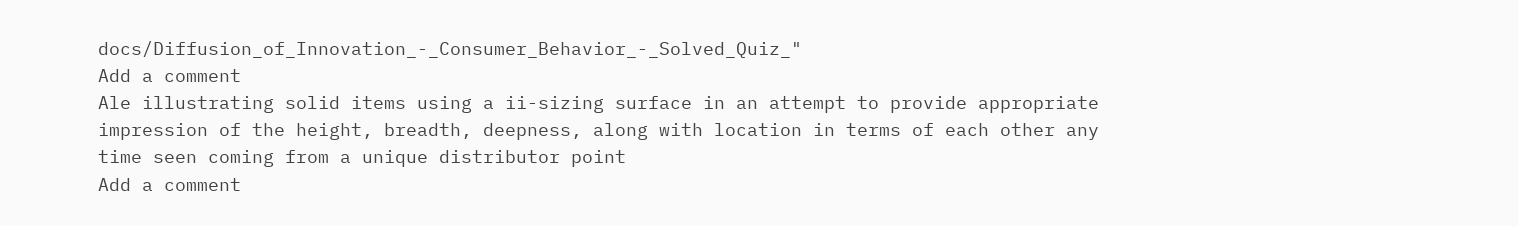docs/Diffusion_of_Innovation_-_Consumer_Behavior_-_Solved_Quiz_"
Add a comment
Ale illustrating solid items using a ii-sizing surface in an attempt to provide appropriate impression of the height, breadth, deepness, along with location in terms of each other any time seen coming from a unique distributor point
Add a comment